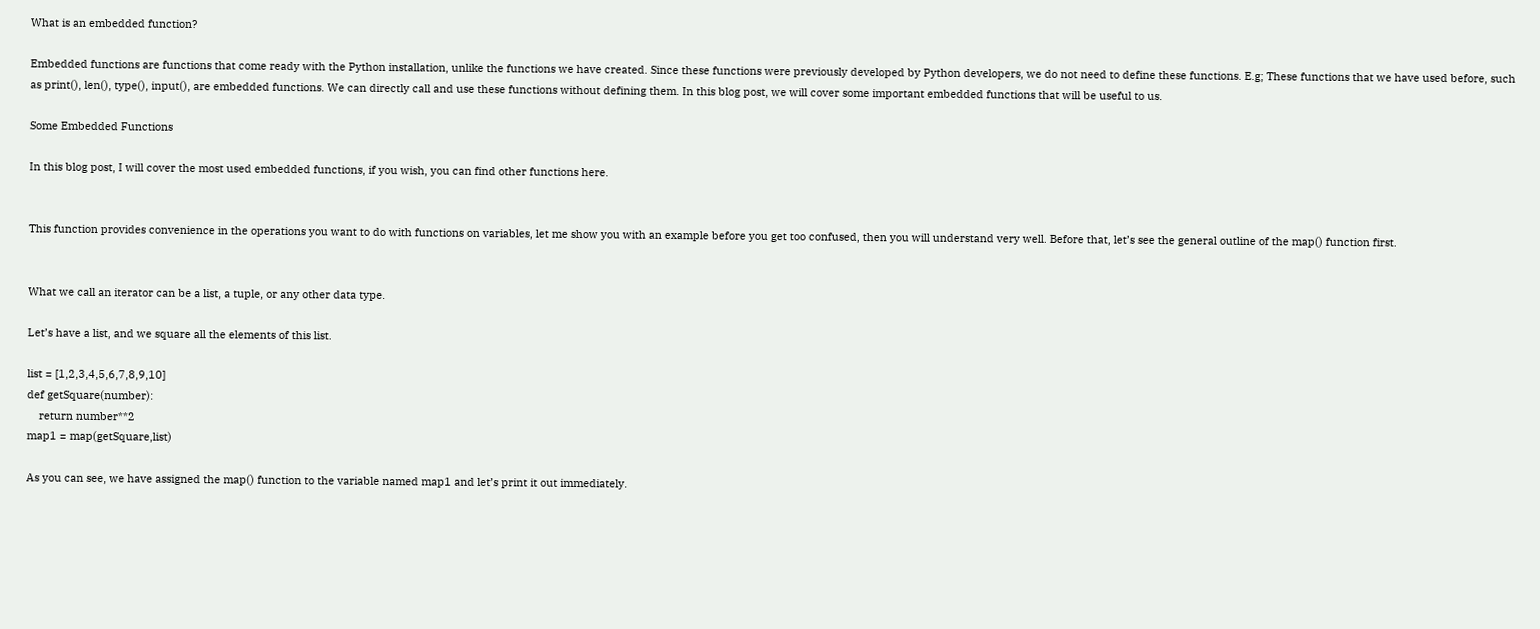What is an embedded function?

Embedded functions are functions that come ready with the Python installation, unlike the functions we have created. Since these functions were previously developed by Python developers, we do not need to define these functions. E.g; These functions that we have used before, such as print(), len(), type(), input(), are embedded functions. We can directly call and use these functions without defining them. In this blog post, we will cover some important embedded functions that will be useful to us.

Some Embedded Functions

In this blog post, I will cover the most used embedded functions, if you wish, you can find other functions here.


This function provides convenience in the operations you want to do with functions on variables, let me show you with an example before you get too confused, then you will understand very well. Before that, let’s see the general outline of the map() function first.


What we call an iterator can be a list, a tuple, or any other data type.

Let’s have a list, and we square all the elements of this list.

list = [1,2,3,4,5,6,7,8,9,10]
def getSquare(number):
    return number**2
map1 = map(getSquare,list)

As you can see, we have assigned the map() function to the variable named map1 and let’s print it out immediately.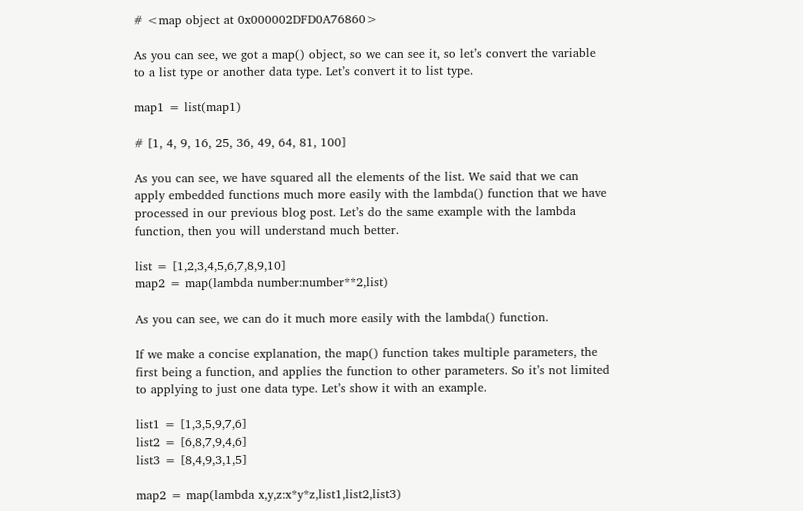# <map object at 0x000002DFD0A76860>

As you can see, we got a map() object, so we can see it, so let’s convert the variable to a list type or another data type. Let’s convert it to list type.

map1 = list(map1)

# [1, 4, 9, 16, 25, 36, 49, 64, 81, 100]

As you can see, we have squared all the elements of the list. We said that we can apply embedded functions much more easily with the lambda() function that we have processed in our previous blog post. Let’s do the same example with the lambda function, then you will understand much better.

list = [1,2,3,4,5,6,7,8,9,10]
map2 = map(lambda number:number**2,list)

As you can see, we can do it much more easily with the lambda() function.

If we make a concise explanation, the map() function takes multiple parameters, the first being a function, and applies the function to other parameters. So it’s not limited to applying to just one data type. Let’s show it with an example.

list1 = [1,3,5,9,7,6]
list2 = [6,8,7,9,4,6]
list3 = [8,4,9,3,1,5]

map2 = map(lambda x,y,z:x*y*z,list1,list2,list3)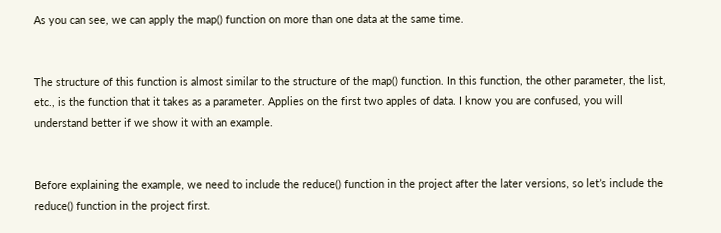As you can see, we can apply the map() function on more than one data at the same time.


The structure of this function is almost similar to the structure of the map() function. In this function, the other parameter, the list, etc., is the function that it takes as a parameter. Applies on the first two apples of data. I know you are confused, you will understand better if we show it with an example.


Before explaining the example, we need to include the reduce() function in the project after the later versions, so let’s include the reduce() function in the project first.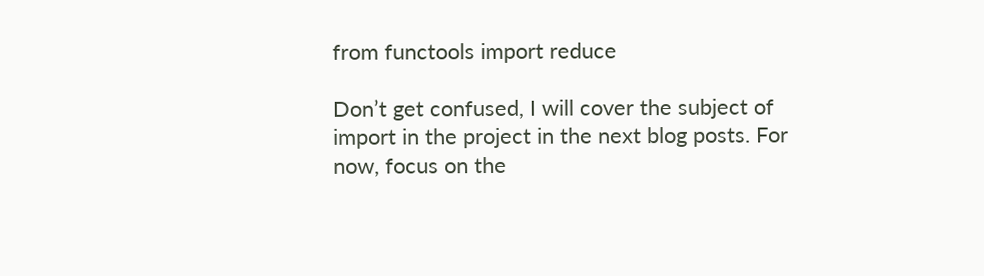from functools import reduce

Don’t get confused, I will cover the subject of import in the project in the next blog posts. For now, focus on the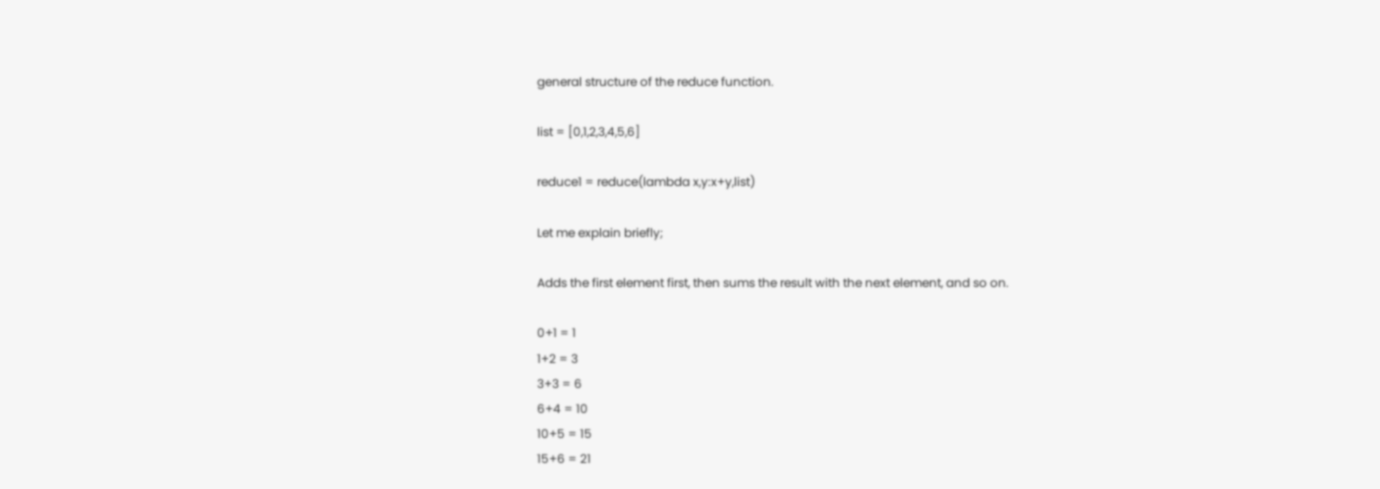general structure of the reduce function.

list = [0,1,2,3,4,5,6]

reduce1 = reduce(lambda x,y:x+y,list)

Let me explain briefly;

Adds the first element first, then sums the result with the next element, and so on.

0+1 = 1
1+2 = 3
3+3 = 6
6+4 = 10
10+5 = 15
15+6 = 21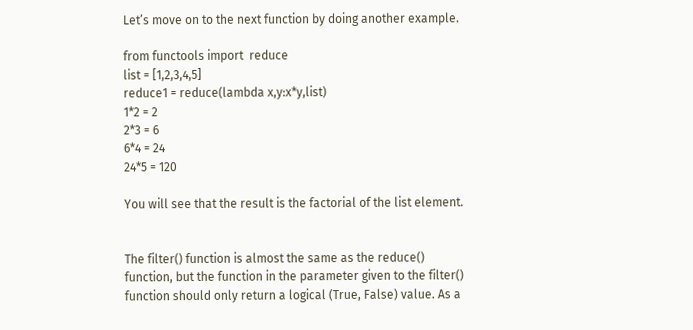Let’s move on to the next function by doing another example.

from functools import  reduce
list = [1,2,3,4,5]
reduce1 = reduce(lambda x,y:x*y,list)
1*2 = 2
2*3 = 6
6*4 = 24
24*5 = 120

You will see that the result is the factorial of the list element.


The filter() function is almost the same as the reduce() function, but the function in the parameter given to the filter() function should only return a logical (True, False) value. As a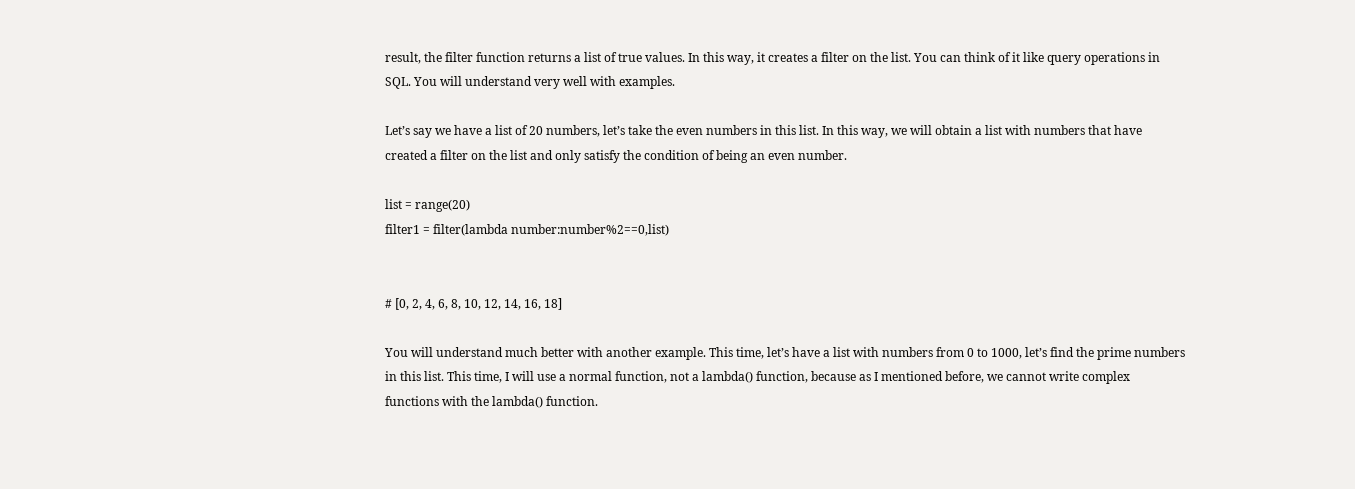result, the filter function returns a list of true values. In this way, it creates a filter on the list. You can think of it like query operations in SQL. You will understand very well with examples.

Let’s say we have a list of 20 numbers, let’s take the even numbers in this list. In this way, we will obtain a list with numbers that have created a filter on the list and only satisfy the condition of being an even number.

list = range(20)
filter1 = filter(lambda number:number%2==0,list)


# [0, 2, 4, 6, 8, 10, 12, 14, 16, 18]

You will understand much better with another example. This time, let’s have a list with numbers from 0 to 1000, let’s find the prime numbers in this list. This time, I will use a normal function, not a lambda() function, because as I mentioned before, we cannot write complex functions with the lambda() function.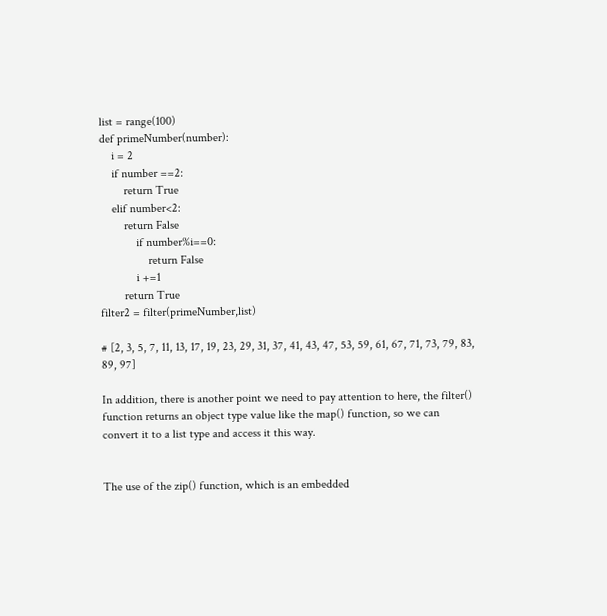list = range(100)
def primeNumber(number):
    i = 2
    if number ==2:
        return True
    elif number<2:
        return False
            if number%i==0:
                return False
            i +=1
        return True
filter2 = filter(primeNumber,list)

# [2, 3, 5, 7, 11, 13, 17, 19, 23, 29, 31, 37, 41, 43, 47, 53, 59, 61, 67, 71, 73, 79, 83, 89, 97]

In addition, there is another point we need to pay attention to here, the filter() function returns an object type value like the map() function, so we can convert it to a list type and access it this way.


The use of the zip() function, which is an embedded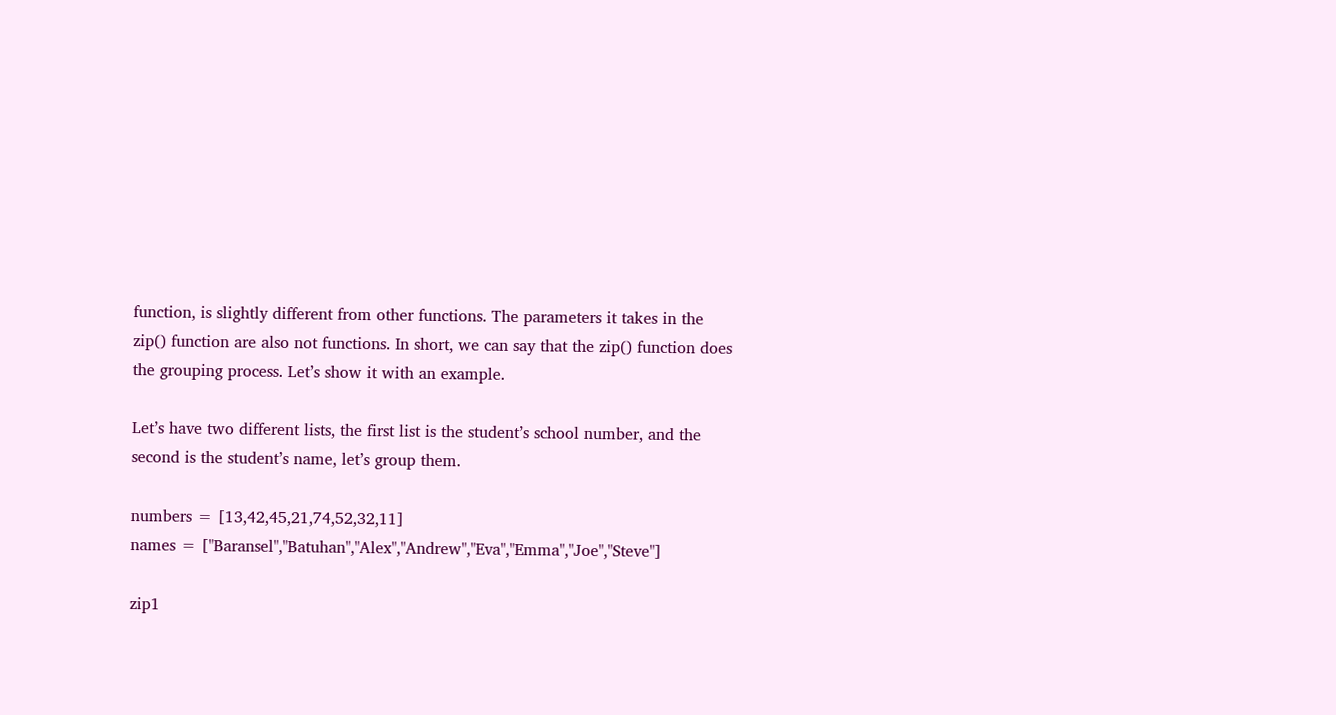function, is slightly different from other functions. The parameters it takes in the zip() function are also not functions. In short, we can say that the zip() function does the grouping process. Let’s show it with an example.

Let’s have two different lists, the first list is the student’s school number, and the second is the student’s name, let’s group them.

numbers = [13,42,45,21,74,52,32,11]
names = ["Baransel","Batuhan","Alex","Andrew","Eva","Emma","Joe","Steve"]

zip1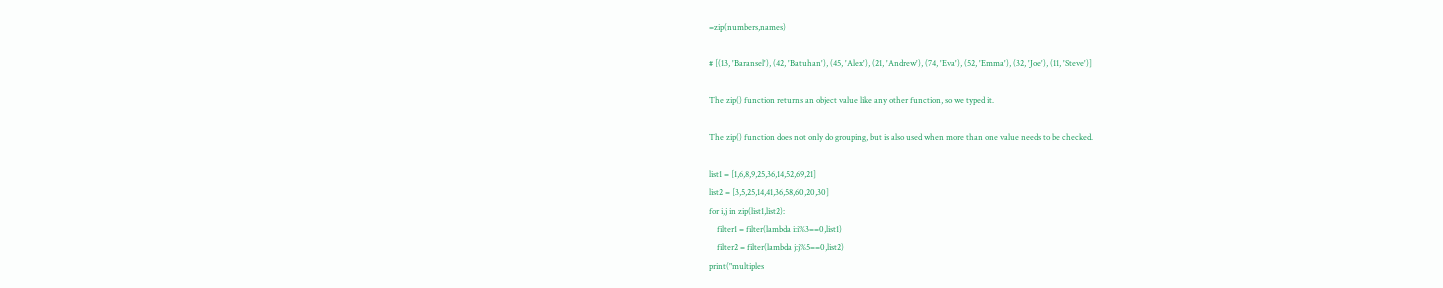=zip(numbers,names)

# [(13, 'Baransel'), (42, 'Batuhan'), (45, 'Alex'), (21, 'Andrew'), (74, 'Eva'), (52, 'Emma'), (32, 'Joe'), (11, 'Steve')]

The zip() function returns an object value like any other function, so we typed it.

The zip() function does not only do grouping, but is also used when more than one value needs to be checked.

list1 = [1,6,8,9,25,36,14,52,69,21]
list2 = [3,5,25,14,41,36,58,60,20,30]
for i,j in zip(list1,list2):
    filter1 = filter(lambda i:i%3==0,list1)
    filter2 = filter(lambda j:j%5==0,list2)
print("multiples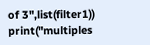of 3",list(filter1))
print("multiples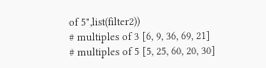of 5",list(filter2))
# multiples of 3 [6, 9, 36, 69, 21]
# multiples of 5 [5, 25, 60, 20, 30]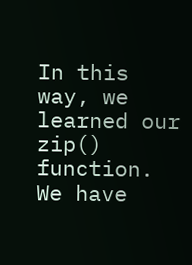In this way, we learned our zip() function. We have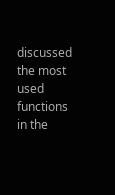discussed the most used functions in the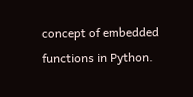concept of embedded functions in Python.